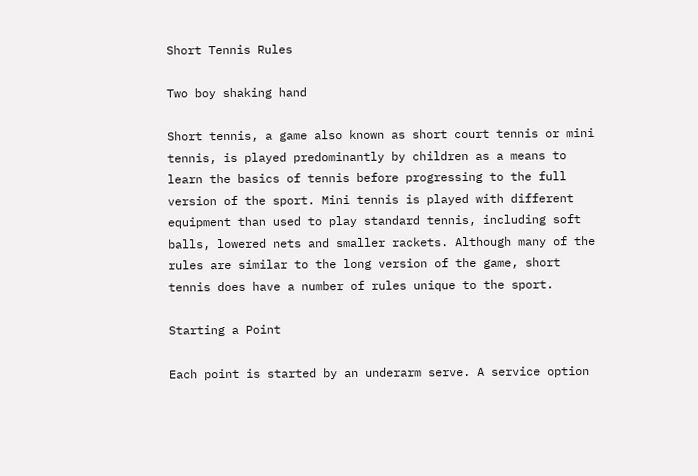Short Tennis Rules

Two boy shaking hand

Short tennis, a game also known as short court tennis or mini tennis, is played predominantly by children as a means to learn the basics of tennis before progressing to the full version of the sport. Mini tennis is played with different equipment than used to play standard tennis, including soft balls, lowered nets and smaller rackets. Although many of the rules are similar to the long version of the game, short tennis does have a number of rules unique to the sport.

Starting a Point

Each point is started by an underarm serve. A service option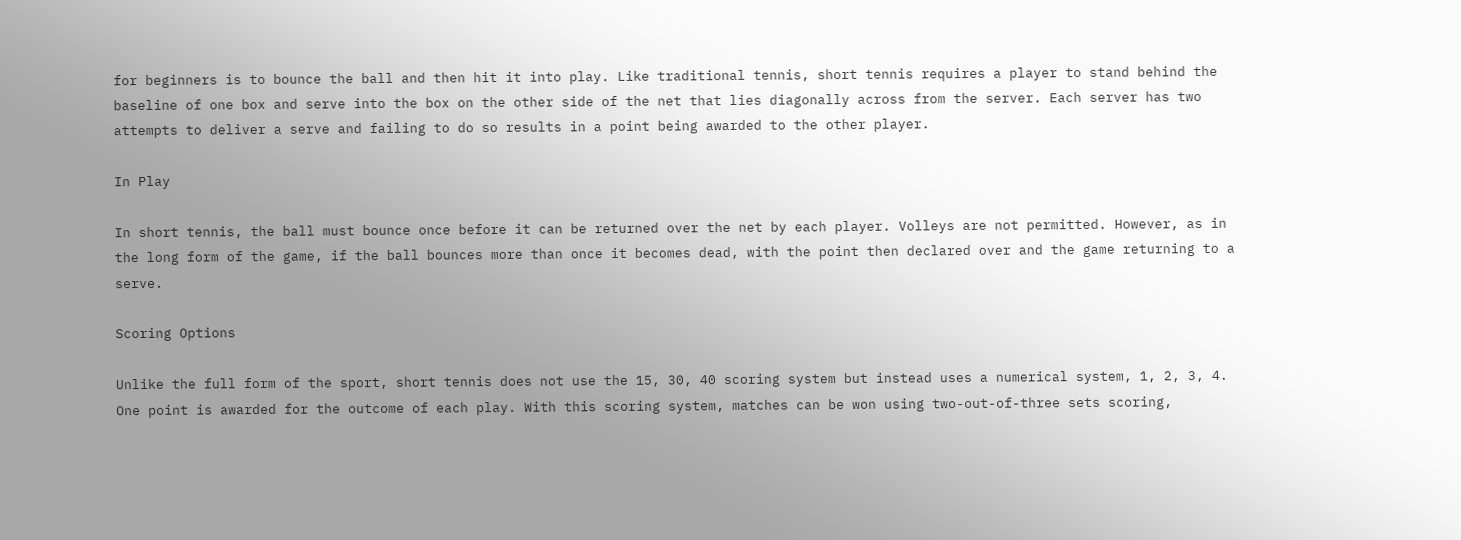for beginners is to bounce the ball and then hit it into play. Like traditional tennis, short tennis requires a player to stand behind the baseline of one box and serve into the box on the other side of the net that lies diagonally across from the server. Each server has two attempts to deliver a serve and failing to do so results in a point being awarded to the other player.

In Play

In short tennis, the ball must bounce once before it can be returned over the net by each player. Volleys are not permitted. However, as in the long form of the game, if the ball bounces more than once it becomes dead, with the point then declared over and the game returning to a serve.

Scoring Options

Unlike the full form of the sport, short tennis does not use the 15, 30, 40 scoring system but instead uses a numerical system, 1, 2, 3, 4. One point is awarded for the outcome of each play. With this scoring system, matches can be won using two-out-of-three sets scoring,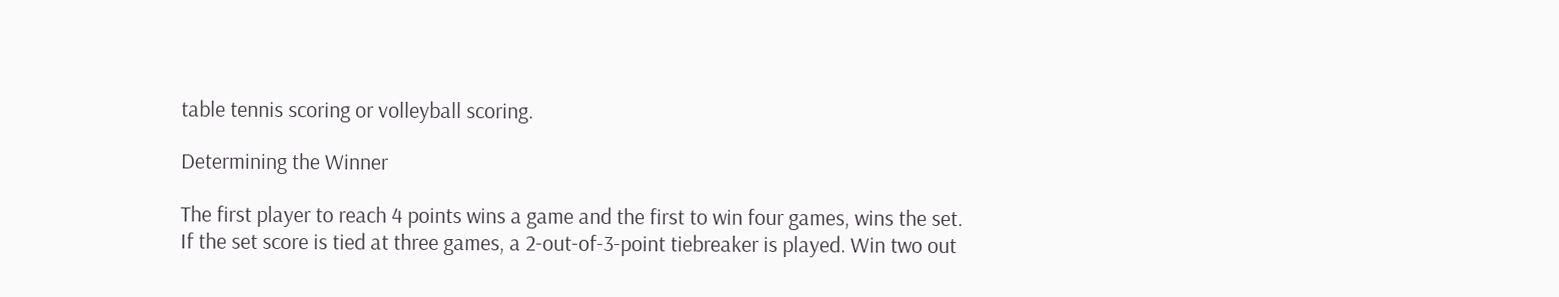table tennis scoring or volleyball scoring.

Determining the Winner

The first player to reach 4 points wins a game and the first to win four games, wins the set. If the set score is tied at three games, a 2-out-of-3-point tiebreaker is played. Win two out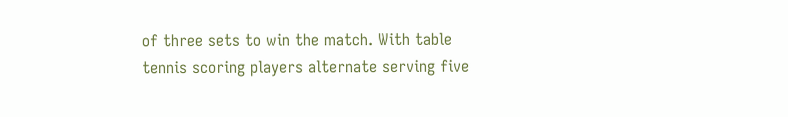of three sets to win the match. With table tennis scoring players alternate serving five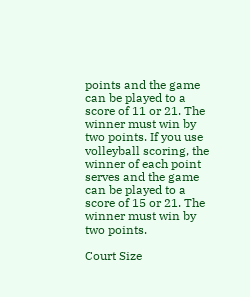points and the game can be played to a score of 11 or 21. The winner must win by two points. If you use volleyball scoring, the winner of each point serves and the game can be played to a score of 15 or 21. The winner must win by two points.

Court Size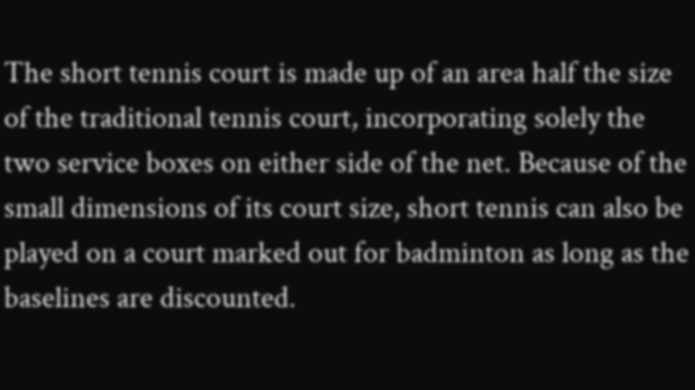The short tennis court is made up of an area half the size of the traditional tennis court, incorporating solely the two service boxes on either side of the net. Because of the small dimensions of its court size, short tennis can also be played on a court marked out for badminton as long as the baselines are discounted.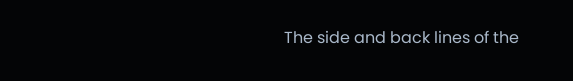The side and back lines of the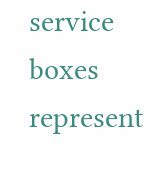service boxes represent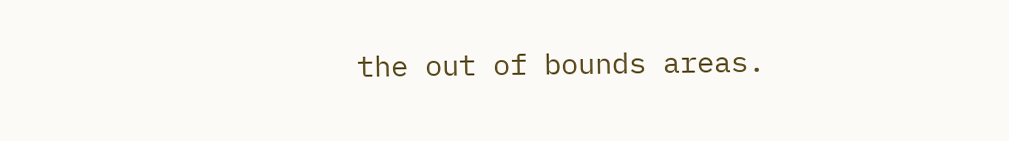the out of bounds areas.